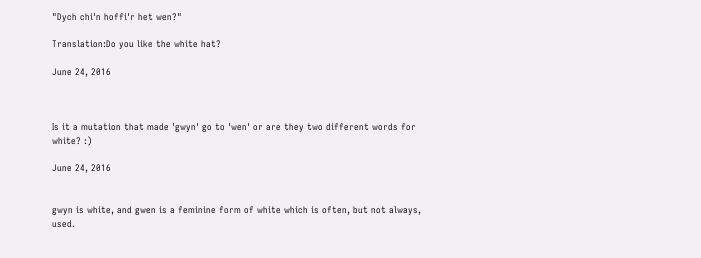"Dych chi'n hoffi'r het wen?"

Translation:Do you like the white hat?

June 24, 2016



Is it a mutation that made 'gwyn' go to 'wen' or are they two different words for white? :)

June 24, 2016


gwyn is white, and gwen is a feminine form of white which is often, but not always, used.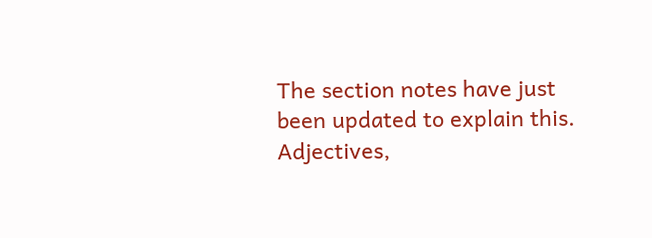The section notes have just been updated to explain this. Adjectives,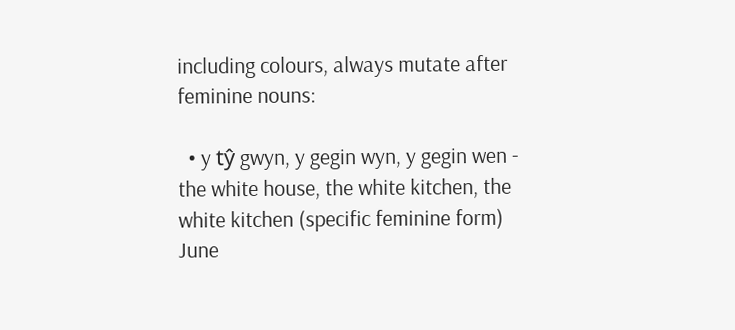including colours, always mutate after feminine nouns:

  • y tŷ gwyn, y gegin wyn, y gegin wen - the white house, the white kitchen, the white kitchen (specific feminine form)
June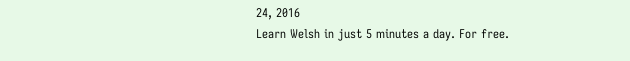24, 2016
Learn Welsh in just 5 minutes a day. For free.